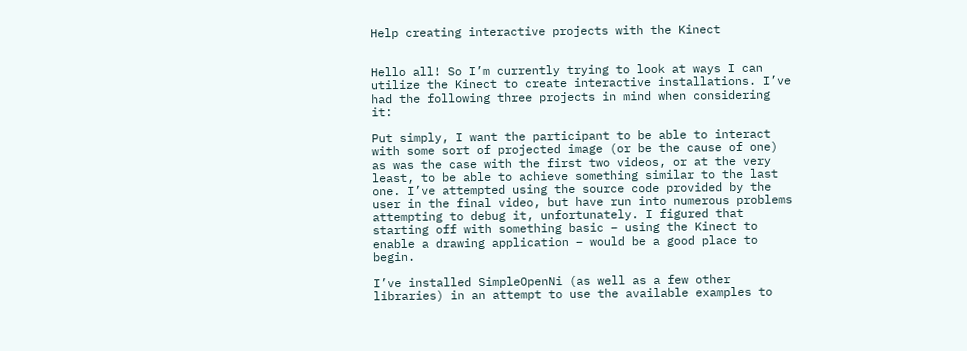Help creating interactive projects with the Kinect


Hello all! So I’m currently trying to look at ways I can utilize the Kinect to create interactive installations. I’ve had the following three projects in mind when considering it:

Put simply, I want the participant to be able to interact with some sort of projected image (or be the cause of one) as was the case with the first two videos, or at the very least, to be able to achieve something similar to the last one. I’ve attempted using the source code provided by the user in the final video, but have run into numerous problems attempting to debug it, unfortunately. I figured that starting off with something basic – using the Kinect to enable a drawing application – would be a good place to begin.

I’ve installed SimpleOpenNi (as well as a few other libraries) in an attempt to use the available examples to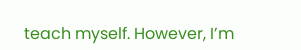teach myself. However, I’m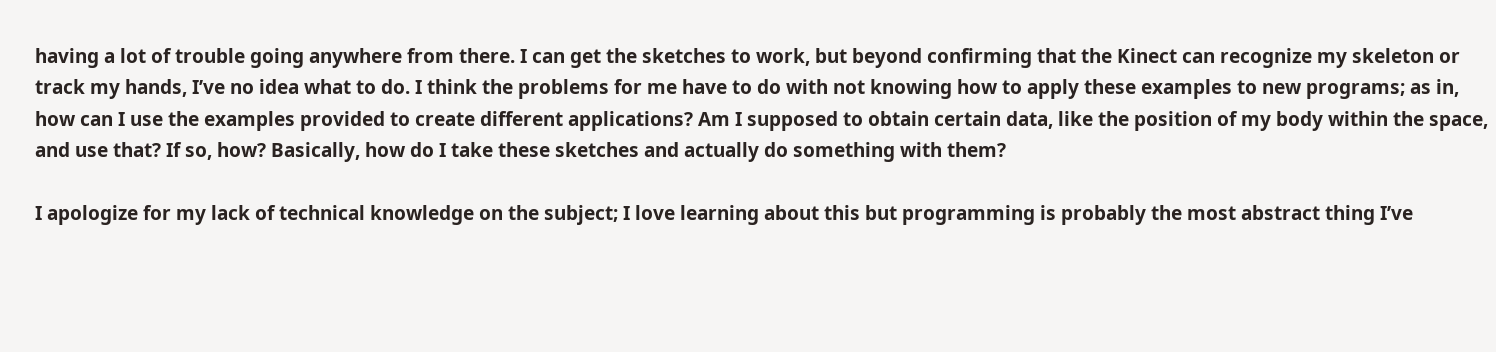having a lot of trouble going anywhere from there. I can get the sketches to work, but beyond confirming that the Kinect can recognize my skeleton or track my hands, I’ve no idea what to do. I think the problems for me have to do with not knowing how to apply these examples to new programs; as in, how can I use the examples provided to create different applications? Am I supposed to obtain certain data, like the position of my body within the space, and use that? If so, how? Basically, how do I take these sketches and actually do something with them?

I apologize for my lack of technical knowledge on the subject; I love learning about this but programming is probably the most abstract thing I’ve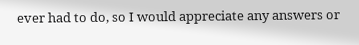ever had to do, so I would appreciate any answers or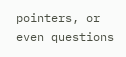pointers, or even questions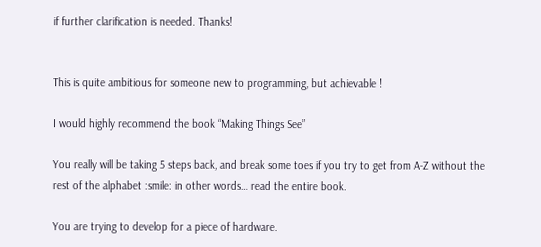if further clarification is needed. Thanks!


This is quite ambitious for someone new to programming, but achievable !

I would highly recommend the book “Making Things See”

You really will be taking 5 steps back, and break some toes if you try to get from A-Z without the rest of the alphabet :smile: in other words… read the entire book.

You are trying to develop for a piece of hardware.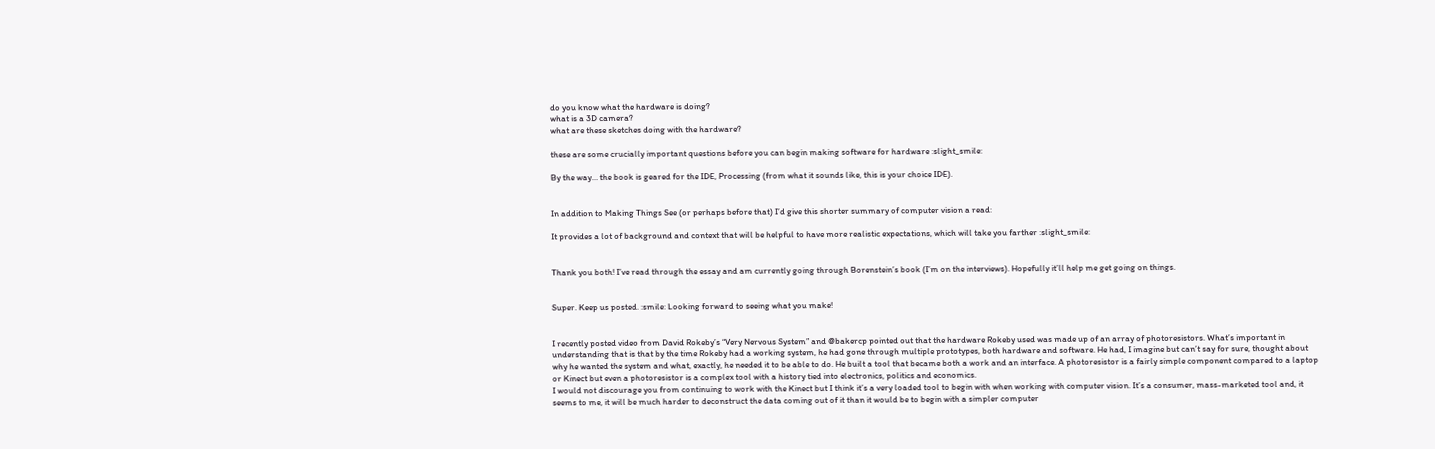do you know what the hardware is doing?
what is a 3D camera?
what are these sketches doing with the hardware?

these are some crucially important questions before you can begin making software for hardware :slight_smile:

By the way… the book is geared for the IDE, Processing (from what it sounds like, this is your choice IDE).


In addition to Making Things See (or perhaps before that) I’d give this shorter summary of computer vision a read:

It provides a lot of background and context that will be helpful to have more realistic expectations, which will take you farther :slight_smile:


Thank you both! I’ve read through the essay and am currently going through Borenstein’s book (I’m on the interviews). Hopefully it’ll help me get going on things.


Super. Keep us posted. :smile: Looking forward to seeing what you make!


I recently posted video from David Rokeby’s “Very Nervous System” and @bakercp pointed out that the hardware Rokeby used was made up of an array of photoresistors. What’s important in understanding that is that by the time Rokeby had a working system, he had gone through multiple prototypes, both hardware and software. He had, I imagine but can’t say for sure, thought about why he wanted the system and what, exactly, he needed it to be able to do. He built a tool that became both a work and an interface. A photoresistor is a fairly simple component compared to a laptop or Kinect but even a photoresistor is a complex tool with a history tied into electronics, politics and economics.
I would not discourage you from continuing to work with the Kinect but I think it’s a very loaded tool to begin with when working with computer vision. It’s a consumer, mass-marketed tool and, it seems to me, it will be much harder to deconstruct the data coming out of it than it would be to begin with a simpler computer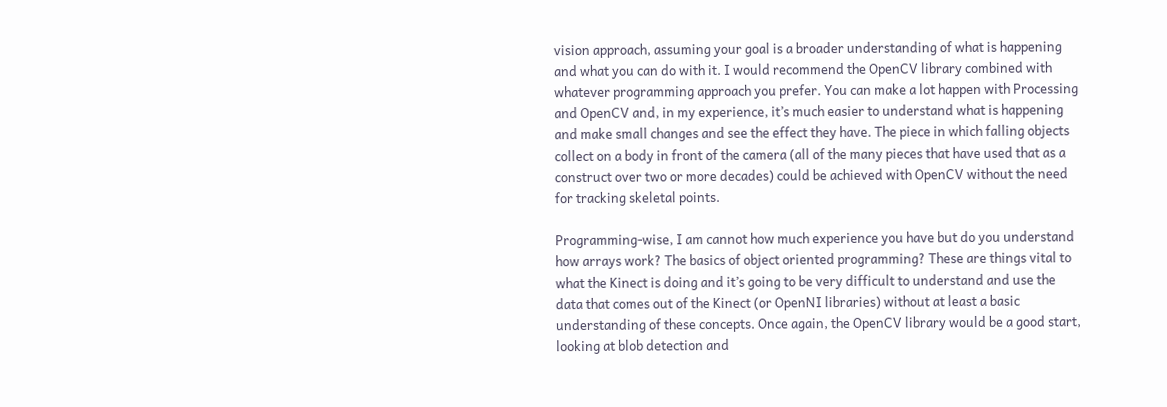vision approach, assuming your goal is a broader understanding of what is happening and what you can do with it. I would recommend the OpenCV library combined with whatever programming approach you prefer. You can make a lot happen with Processing and OpenCV and, in my experience, it’s much easier to understand what is happening and make small changes and see the effect they have. The piece in which falling objects collect on a body in front of the camera (all of the many pieces that have used that as a construct over two or more decades) could be achieved with OpenCV without the need for tracking skeletal points.

Programming-wise, I am cannot how much experience you have but do you understand how arrays work? The basics of object oriented programming? These are things vital to what the Kinect is doing and it’s going to be very difficult to understand and use the data that comes out of the Kinect (or OpenNI libraries) without at least a basic understanding of these concepts. Once again, the OpenCV library would be a good start, looking at blob detection and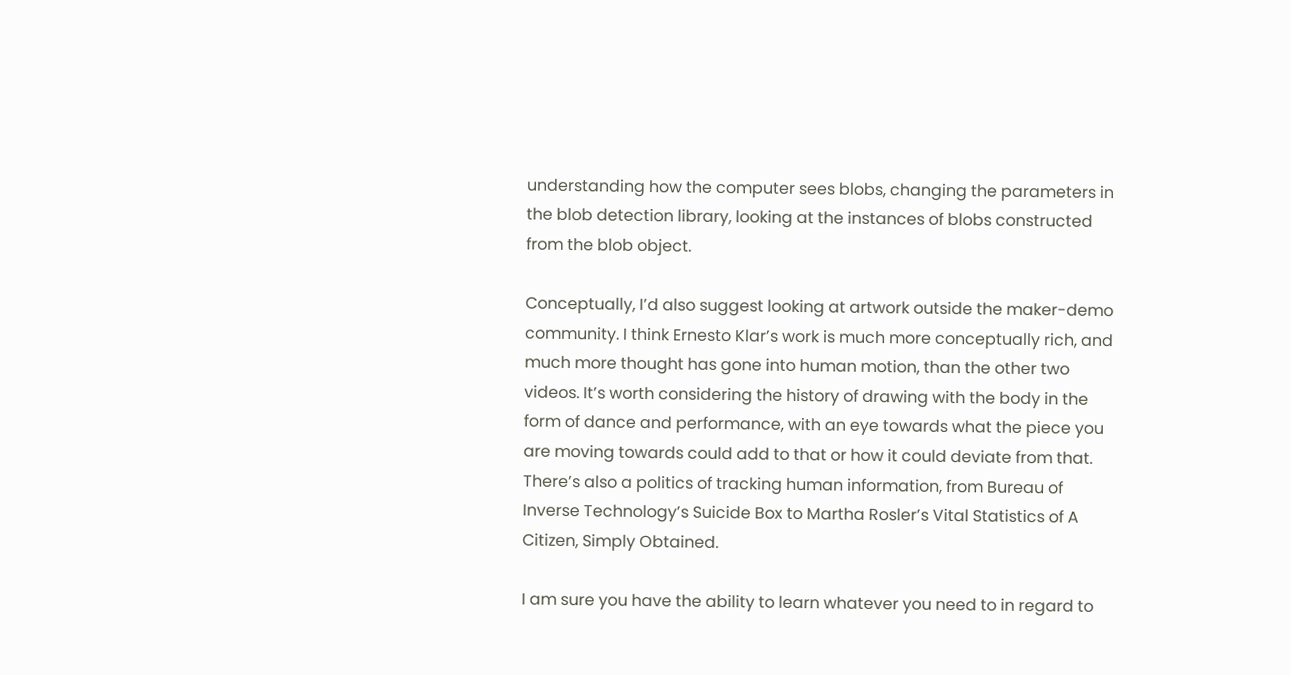understanding how the computer sees blobs, changing the parameters in the blob detection library, looking at the instances of blobs constructed from the blob object.

Conceptually, I’d also suggest looking at artwork outside the maker-demo community. I think Ernesto Klar’s work is much more conceptually rich, and much more thought has gone into human motion, than the other two videos. It’s worth considering the history of drawing with the body in the form of dance and performance, with an eye towards what the piece you are moving towards could add to that or how it could deviate from that. There’s also a politics of tracking human information, from Bureau of Inverse Technology’s Suicide Box to Martha Rosler’s Vital Statistics of A Citizen, Simply Obtained.

I am sure you have the ability to learn whatever you need to in regard to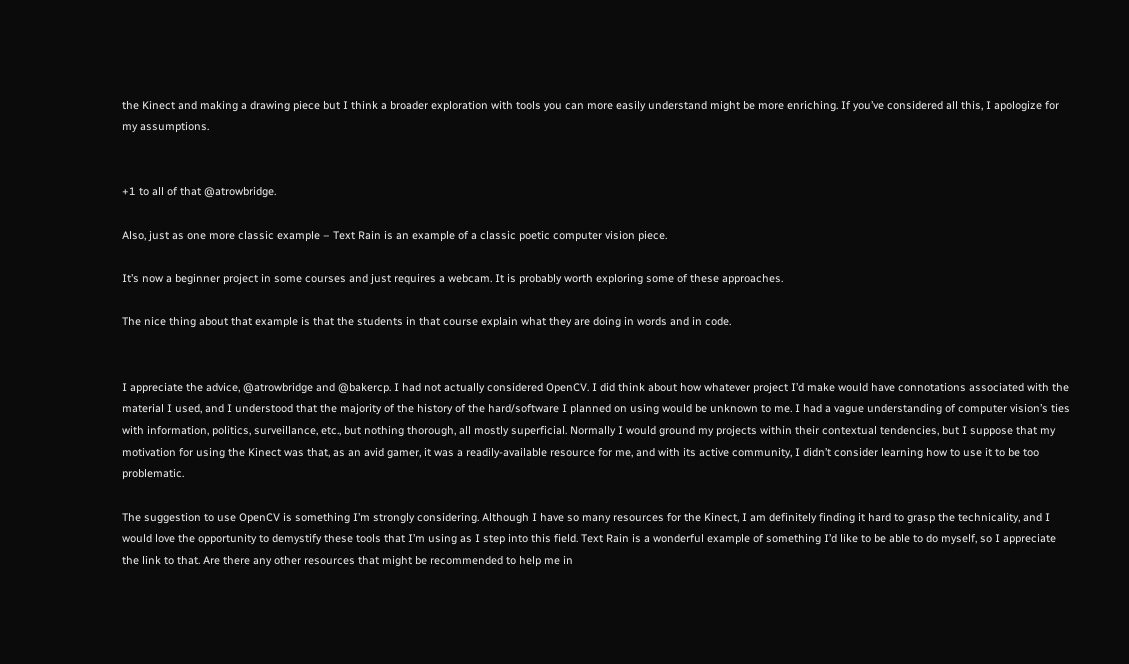the Kinect and making a drawing piece but I think a broader exploration with tools you can more easily understand might be more enriching. If you’ve considered all this, I apologize for my assumptions.


+1 to all of that @atrowbridge.

Also, just as one more classic example – Text Rain is an example of a classic poetic computer vision piece.

It’s now a beginner project in some courses and just requires a webcam. It is probably worth exploring some of these approaches.

The nice thing about that example is that the students in that course explain what they are doing in words and in code.


I appreciate the advice, @atrowbridge and @bakercp. I had not actually considered OpenCV. I did think about how whatever project I’d make would have connotations associated with the material I used, and I understood that the majority of the history of the hard/software I planned on using would be unknown to me. I had a vague understanding of computer vision’s ties with information, politics, surveillance, etc., but nothing thorough, all mostly superficial. Normally I would ground my projects within their contextual tendencies, but I suppose that my motivation for using the Kinect was that, as an avid gamer, it was a readily-available resource for me, and with its active community, I didn’t consider learning how to use it to be too problematic.

The suggestion to use OpenCV is something I’m strongly considering. Although I have so many resources for the Kinect, I am definitely finding it hard to grasp the technicality, and I would love the opportunity to demystify these tools that I’m using as I step into this field. Text Rain is a wonderful example of something I’d like to be able to do myself, so I appreciate the link to that. Are there any other resources that might be recommended to help me in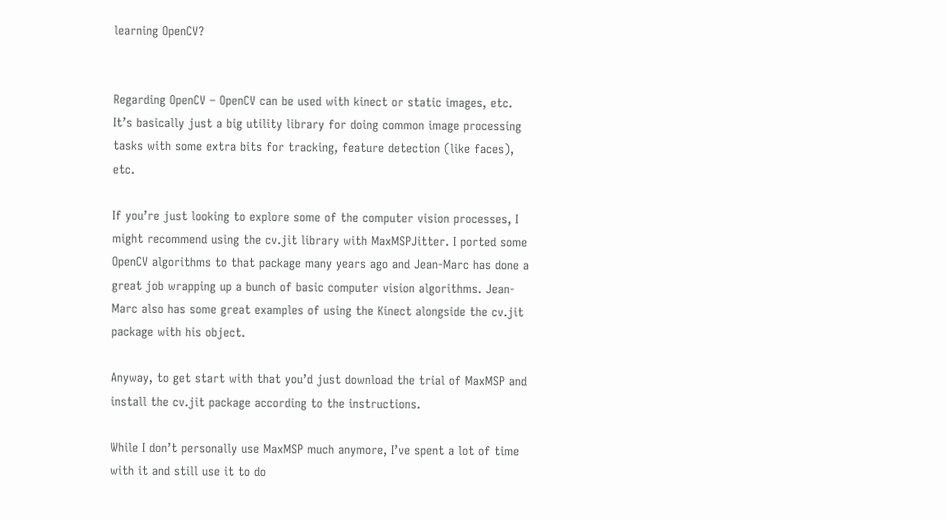learning OpenCV?


Regarding OpenCV – OpenCV can be used with kinect or static images, etc. It’s basically just a big utility library for doing common image processing tasks with some extra bits for tracking, feature detection (like faces), etc.

If you’re just looking to explore some of the computer vision processes, I might recommend using the cv.jit library with MaxMSPJitter. I ported some OpenCV algorithms to that package many years ago and Jean-Marc has done a great job wrapping up a bunch of basic computer vision algorithms. Jean-Marc also has some great examples of using the Kinect alongside the cv.jit package with his object.

Anyway, to get start with that you’d just download the trial of MaxMSP and install the cv.jit package according to the instructions.

While I don’t personally use MaxMSP much anymore, I’ve spent a lot of time with it and still use it to do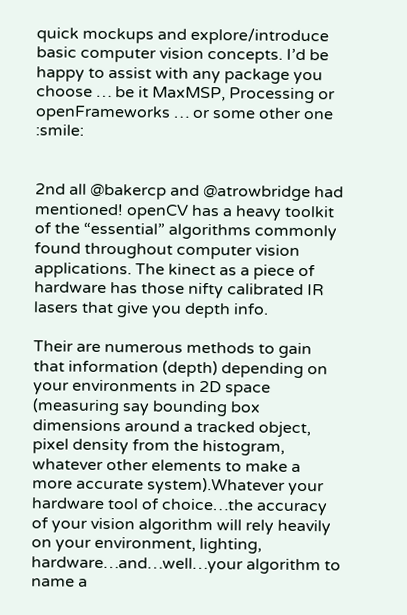quick mockups and explore/introduce basic computer vision concepts. I’d be happy to assist with any package you choose … be it MaxMSP, Processing or openFrameworks … or some other one :smile:


2nd all @bakercp and @atrowbridge had mentioned! openCV has a heavy toolkit of the “essential” algorithms commonly found throughout computer vision applications. The kinect as a piece of hardware has those nifty calibrated IR lasers that give you depth info.

Their are numerous methods to gain that information (depth) depending on your environments in 2D space (measuring say bounding box dimensions around a tracked object, pixel density from the histogram, whatever other elements to make a more accurate system).Whatever your hardware tool of choice…the accuracy of your vision algorithm will rely heavily on your environment, lighting, hardware…and…well…your algorithm to name a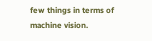few things in terms of machine vision.